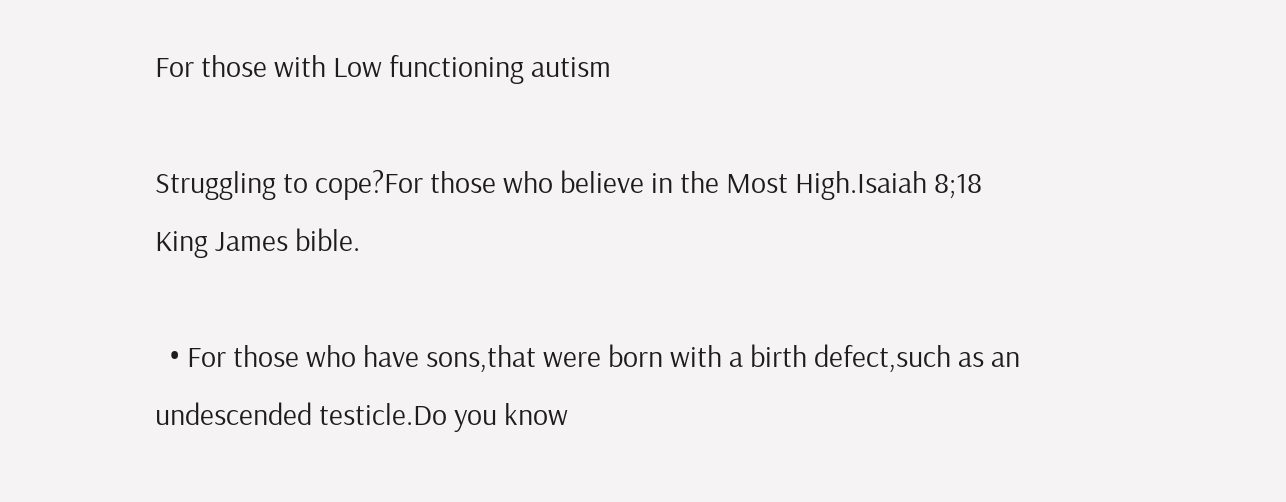For those with Low functioning autism

Struggling to cope?For those who believe in the Most High.Isaiah 8;18 King James bible.

  • For those who have sons,that were born with a birth defect,such as an undescended testicle.Do you know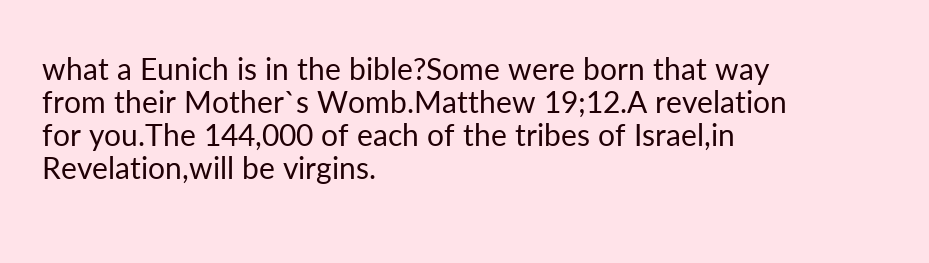what a Eunich is in the bible?Some were born that way from their Mother`s Womb.Matthew 19;12.A revelation for you.The 144,000 of each of the tribes of Israel,in Revelation,will be virgins.